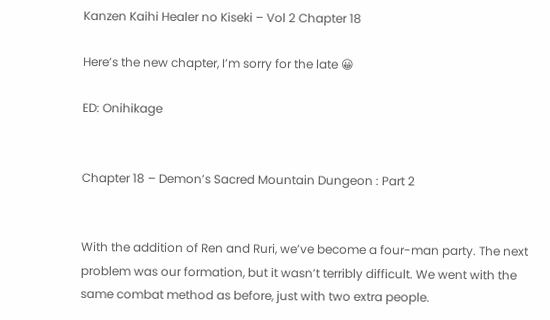Kanzen Kaihi Healer no Kiseki – Vol 2 Chapter 18

Here’s the new chapter, I’m sorry for the late 😀

ED: Onihikage


Chapter 18 – Demon’s Sacred Mountain Dungeon : Part 2


With the addition of Ren and Ruri, we’ve become a four-man party. The next problem was our formation, but it wasn’t terribly difficult. We went with the same combat method as before, just with two extra people.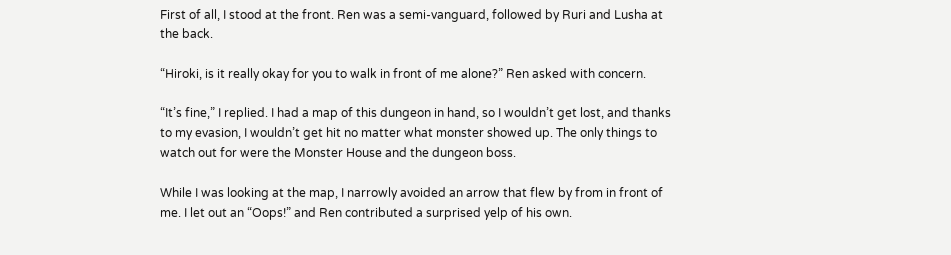First of all, I stood at the front. Ren was a semi-vanguard, followed by Ruri and Lusha at the back.

“Hiroki, is it really okay for you to walk in front of me alone?” Ren asked with concern.

“It’s fine,” I replied. I had a map of this dungeon in hand, so I wouldn’t get lost, and thanks to my evasion, I wouldn’t get hit no matter what monster showed up. The only things to watch out for were the Monster House and the dungeon boss.

While I was looking at the map, I narrowly avoided an arrow that flew by from in front of me. I let out an “Oops!” and Ren contributed a surprised yelp of his own.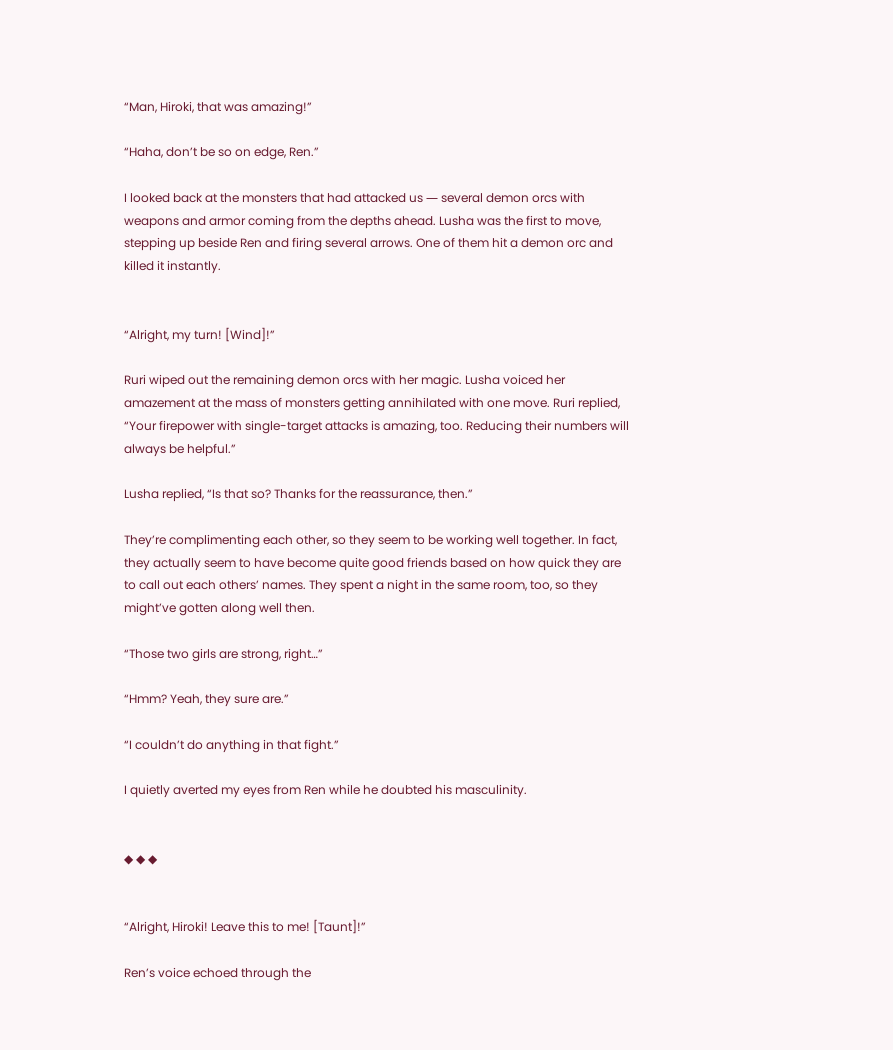“Man, Hiroki, that was amazing!”

“Haha, don’t be so on edge, Ren.”

I looked back at the monsters that had attacked us ― several demon orcs with weapons and armor coming from the depths ahead. Lusha was the first to move, stepping up beside Ren and firing several arrows. One of them hit a demon orc and killed it instantly.


“Alright, my turn! [Wind]!”

Ruri wiped out the remaining demon orcs with her magic. Lusha voiced her amazement at the mass of monsters getting annihilated with one move. Ruri replied, “Your firepower with single-target attacks is amazing, too. Reducing their numbers will always be helpful.”

Lusha replied, “Is that so? Thanks for the reassurance, then.”

They’re complimenting each other, so they seem to be working well together. In fact, they actually seem to have become quite good friends based on how quick they are to call out each others’ names. They spent a night in the same room, too, so they might’ve gotten along well then.

“Those two girls are strong, right…”

“Hmm? Yeah, they sure are.”

“I couldn’t do anything in that fight.”

I quietly averted my eyes from Ren while he doubted his masculinity.


◆ ◆ ◆


“Alright, Hiroki! Leave this to me! [Taunt]!”

Ren’s voice echoed through the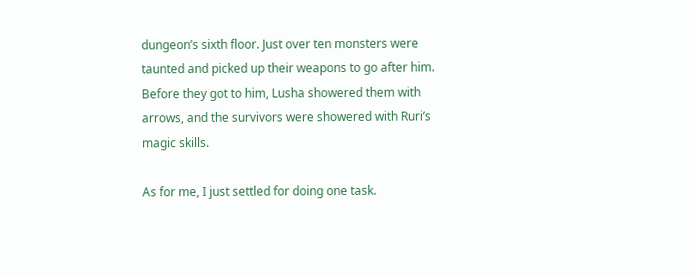dungeon’s sixth floor. Just over ten monsters were taunted and picked up their weapons to go after him. Before they got to him, Lusha showered them with arrows, and the survivors were showered with Ruri’s magic skills.

As for me, I just settled for doing one task.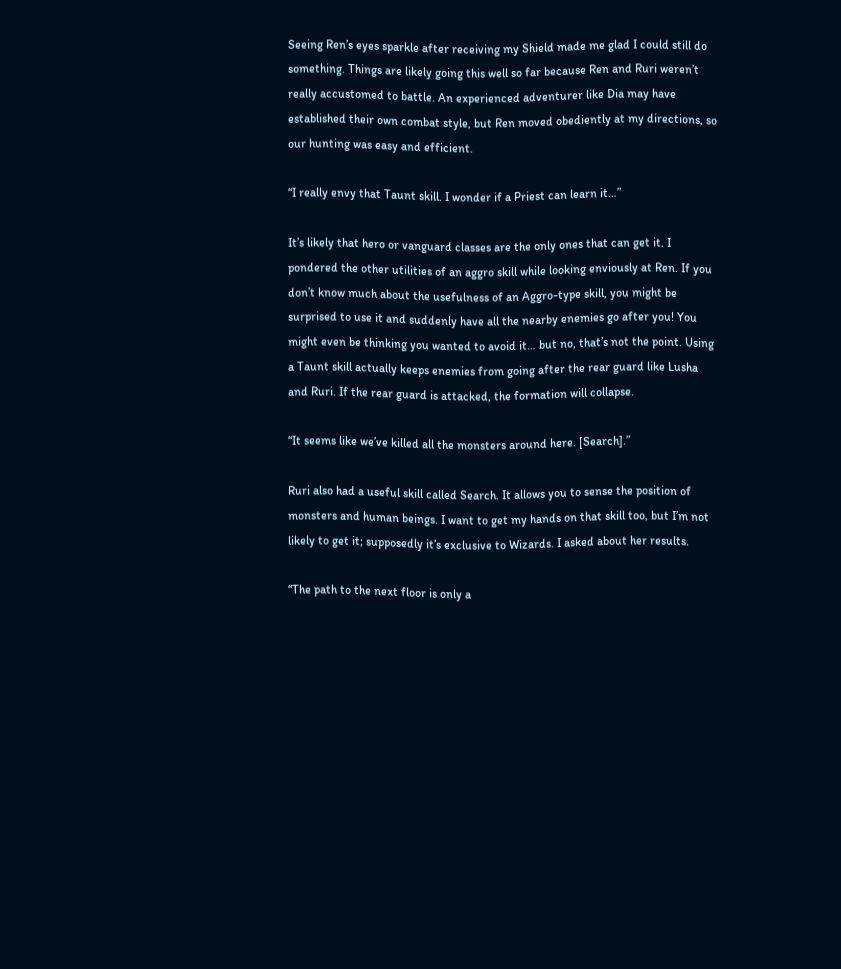Seeing Ren’s eyes sparkle after receiving my Shield made me glad I could still do something. Things are likely going this well so far because Ren and Ruri weren’t really accustomed to battle. An experienced adventurer like Dia may have established their own combat style, but Ren moved obediently at my directions, so our hunting was easy and efficient.

“I really envy that Taunt skill. I wonder if a Priest can learn it…”

It’s likely that hero or vanguard classes are the only ones that can get it. I pondered the other utilities of an aggro skill while looking enviously at Ren. If you don’t know much about the usefulness of an Aggro-type skill, you might be surprised to use it and suddenly have all the nearby enemies go after you! You might even be thinking you wanted to avoid it… but no, that’s not the point. Using a Taunt skill actually keeps enemies from going after the rear guard like Lusha and Ruri. If the rear guard is attacked, the formation will collapse.

“It seems like we’ve killed all the monsters around here. [Search].”

Ruri also had a useful skill called Search. It allows you to sense the position of monsters and human beings. I want to get my hands on that skill too, but I’m not likely to get it; supposedly it’s exclusive to Wizards. I asked about her results.

“The path to the next floor is only a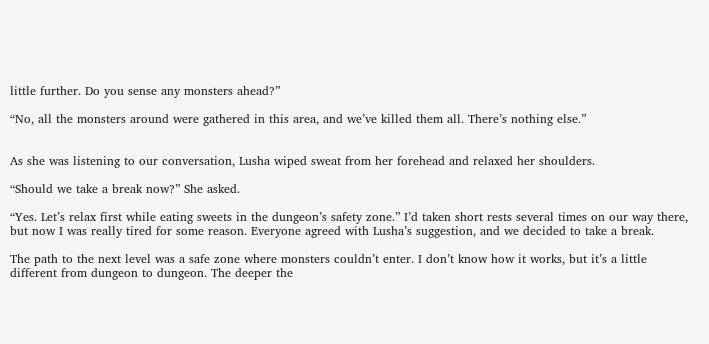little further. Do you sense any monsters ahead?”

“No, all the monsters around were gathered in this area, and we’ve killed them all. There’s nothing else.”


As she was listening to our conversation, Lusha wiped sweat from her forehead and relaxed her shoulders.

“Should we take a break now?” She asked.

“Yes. Let’s relax first while eating sweets in the dungeon’s safety zone.” I’d taken short rests several times on our way there, but now I was really tired for some reason. Everyone agreed with Lusha’s suggestion, and we decided to take a break.

The path to the next level was a safe zone where monsters couldn’t enter. I don’t know how it works, but it’s a little different from dungeon to dungeon. The deeper the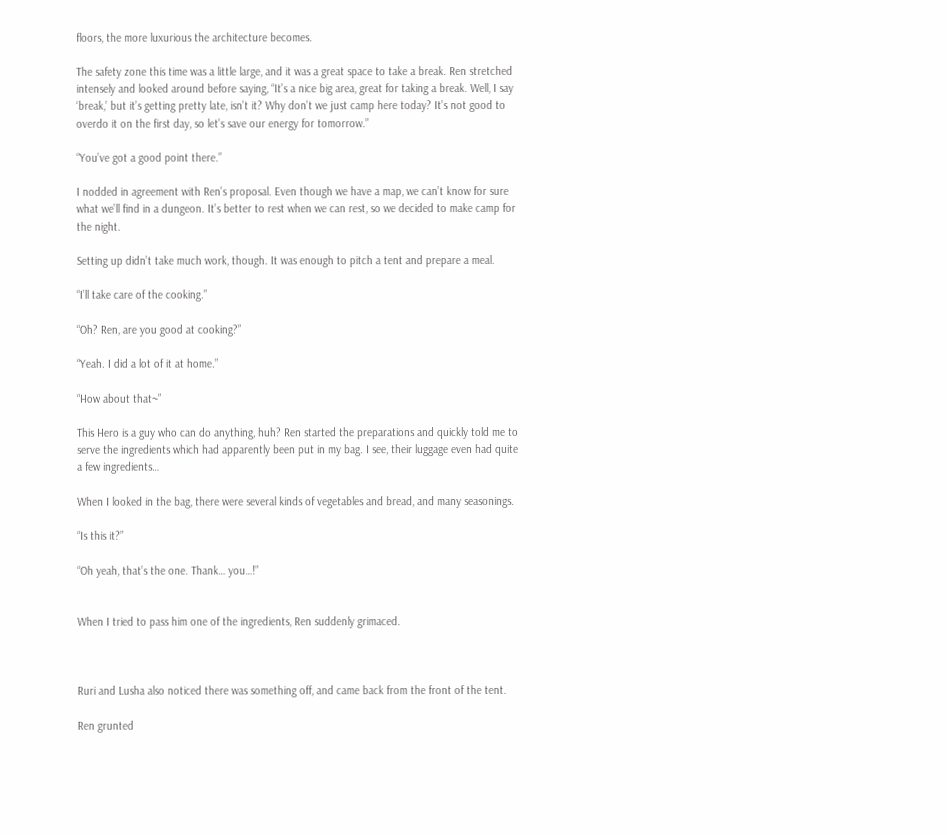floors, the more luxurious the architecture becomes.

The safety zone this time was a little large, and it was a great space to take a break. Ren stretched intensely and looked around before saying, “It’s a nice big area, great for taking a break. Well, I say ‘break,’ but it’s getting pretty late, isn’t it? Why don’t we just camp here today? It’s not good to overdo it on the first day, so let’s save our energy for tomorrow.”

“You’ve got a good point there.”

I nodded in agreement with Ren’s proposal. Even though we have a map, we can’t know for sure what we’ll find in a dungeon. It’s better to rest when we can rest, so we decided to make camp for the night.

Setting up didn’t take much work, though. It was enough to pitch a tent and prepare a meal.

“I’ll take care of the cooking.”

“Oh? Ren, are you good at cooking?”

“Yeah. I did a lot of it at home.”

“How about that~”

This Hero is a guy who can do anything, huh? Ren started the preparations and quickly told me to serve the ingredients which had apparently been put in my bag. I see, their luggage even had quite a few ingredients…

When I looked in the bag, there were several kinds of vegetables and bread, and many seasonings.

“Is this it?”

“Oh yeah, that’s the one. Thank… you…!”


When I tried to pass him one of the ingredients, Ren suddenly grimaced.



Ruri and Lusha also noticed there was something off, and came back from the front of the tent.

Ren grunted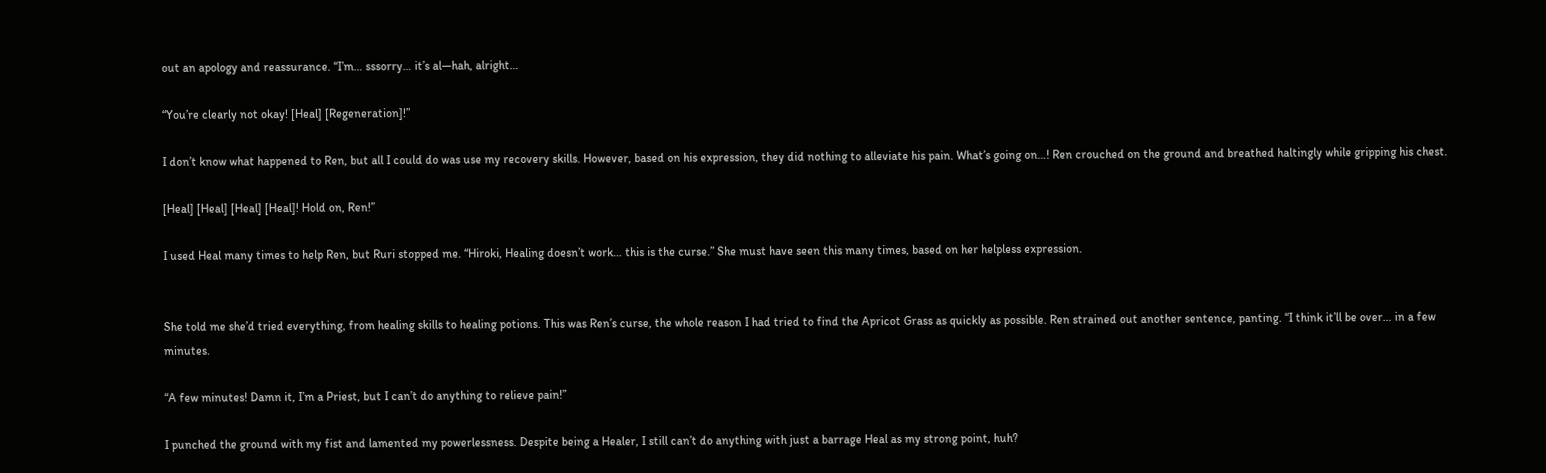out an apology and reassurance. “I’m… sssorry… it’s al―hah, alright…

“You’re clearly not okay! [Heal] [Regeneration]!”

I don’t know what happened to Ren, but all I could do was use my recovery skills. However, based on his expression, they did nothing to alleviate his pain. What’s going on…! Ren crouched on the ground and breathed haltingly while gripping his chest.

[Heal] [Heal] [Heal] [Heal]! Hold on, Ren!”

I used Heal many times to help Ren, but Ruri stopped me. “Hiroki, Healing doesn’t work… this is the curse.” She must have seen this many times, based on her helpless expression.


She told me she’d tried everything, from healing skills to healing potions. This was Ren’s curse, the whole reason I had tried to find the Apricot Grass as quickly as possible. Ren strained out another sentence, panting. “I think it’ll be over… in a few minutes.

“A few minutes! Damn it, I’m a Priest, but I can’t do anything to relieve pain!”

I punched the ground with my fist and lamented my powerlessness. Despite being a Healer, I still can’t do anything with just a barrage Heal as my strong point, huh?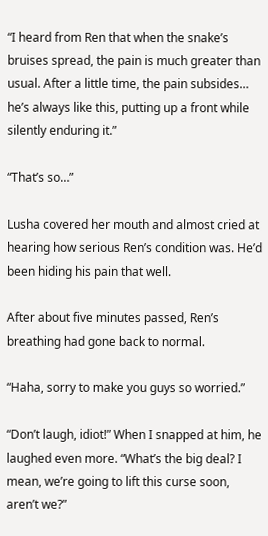“I heard from Ren that when the snake’s bruises spread, the pain is much greater than usual. After a little time, the pain subsides… he’s always like this, putting up a front while silently enduring it.”

“That’s so…”

Lusha covered her mouth and almost cried at hearing how serious Ren’s condition was. He’d been hiding his pain that well.

After about five minutes passed, Ren’s breathing had gone back to normal.

“Haha, sorry to make you guys so worried.”

“Don’t laugh, idiot!” When I snapped at him, he laughed even more. “What’s the big deal? I mean, we’re going to lift this curse soon, aren’t we?”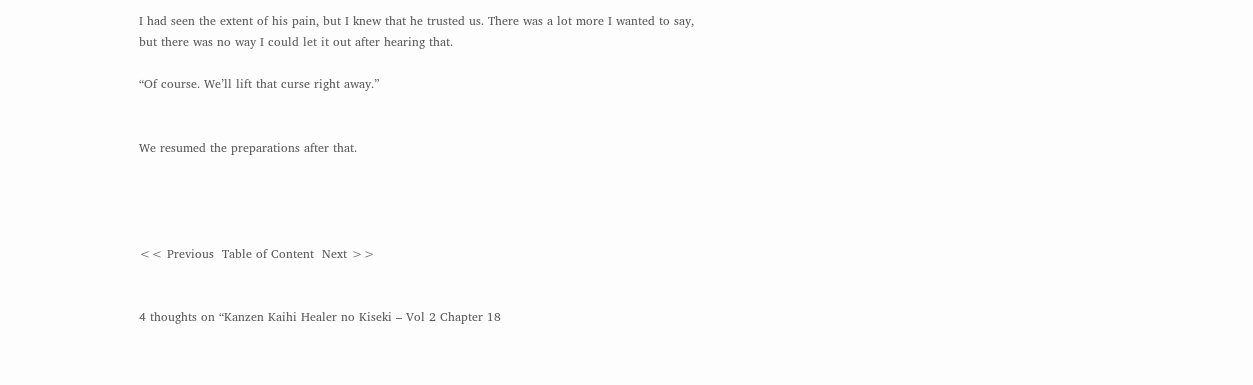I had seen the extent of his pain, but I knew that he trusted us. There was a lot more I wanted to say, but there was no way I could let it out after hearing that.

“Of course. We’ll lift that curse right away.”


We resumed the preparations after that.




<< Previous  Table of Content  Next >>


4 thoughts on “Kanzen Kaihi Healer no Kiseki – Vol 2 Chapter 18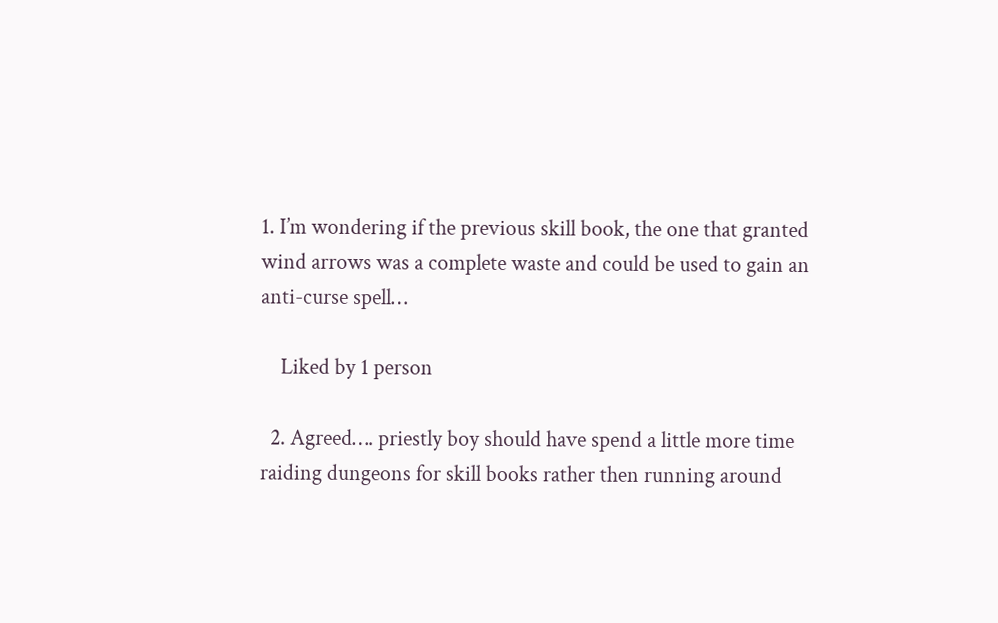1. I’m wondering if the previous skill book, the one that granted wind arrows was a complete waste and could be used to gain an anti-curse spell…

    Liked by 1 person

  2. Agreed…. priestly boy should have spend a little more time raiding dungeons for skill books rather then running around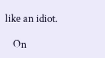like an idiot.

    On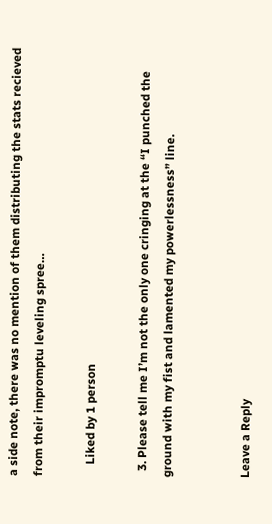a side note, there was no mention of them distributing the stats recieved from their impromptu leveling spree…

    Liked by 1 person

  3. Please tell me I’m not the only one cringing at the “I punched the ground with my fist and lamented my powerlessness” line.


Leave a Reply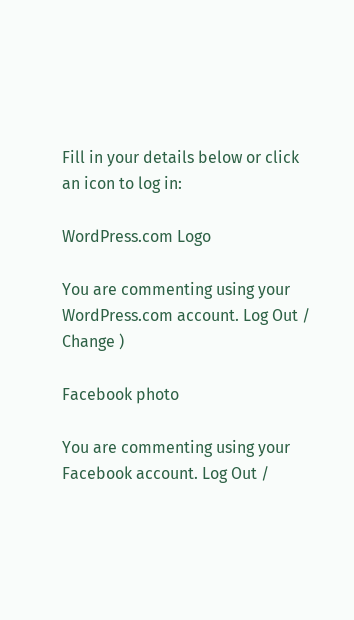Fill in your details below or click an icon to log in:

WordPress.com Logo

You are commenting using your WordPress.com account. Log Out /  Change )

Facebook photo

You are commenting using your Facebook account. Log Out /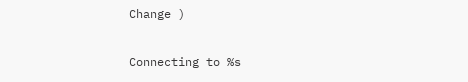Change )

Connecting to %s